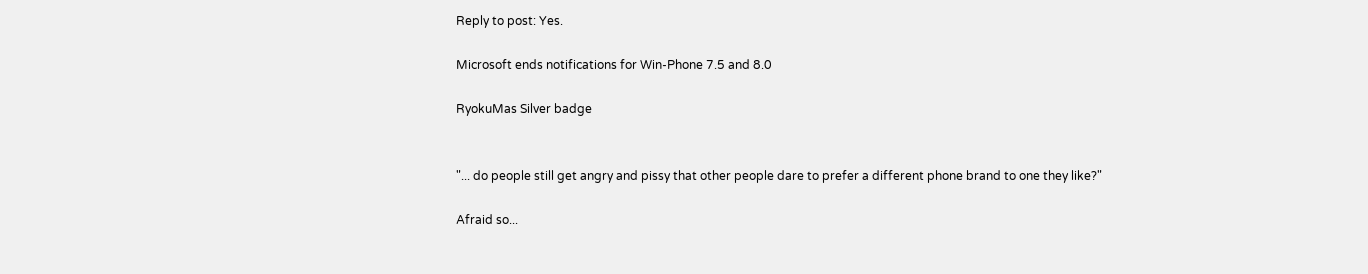Reply to post: Yes.

Microsoft ends notifications for Win-Phone 7.5 and 8.0

RyokuMas Silver badge


"... do people still get angry and pissy that other people dare to prefer a different phone brand to one they like?"

Afraid so...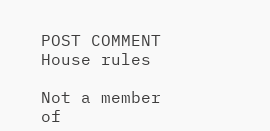POST COMMENT House rules

Not a member of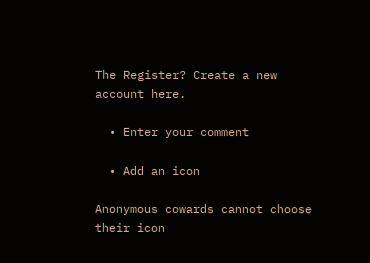The Register? Create a new account here.

  • Enter your comment

  • Add an icon

Anonymous cowards cannot choose their icon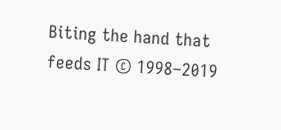Biting the hand that feeds IT © 1998–2019